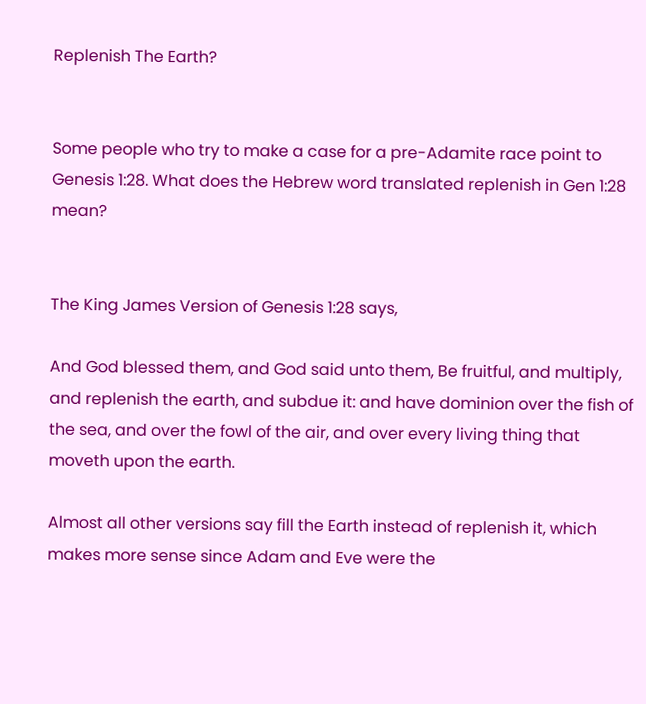Replenish The Earth?


Some people who try to make a case for a pre-Adamite race point to Genesis 1:28. What does the Hebrew word translated replenish in Gen 1:28 mean?


The King James Version of Genesis 1:28 says,

And God blessed them, and God said unto them, Be fruitful, and multiply, and replenish the earth, and subdue it: and have dominion over the fish of the sea, and over the fowl of the air, and over every living thing that moveth upon the earth.

Almost all other versions say fill the Earth instead of replenish it, which makes more sense since Adam and Eve were the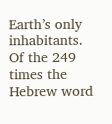Earth’s only inhabitants. Of the 249 times the Hebrew word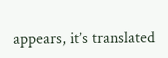appears, it’s translated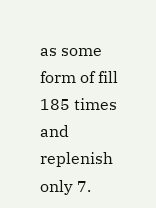as some form of fill 185 times and replenish only 7.